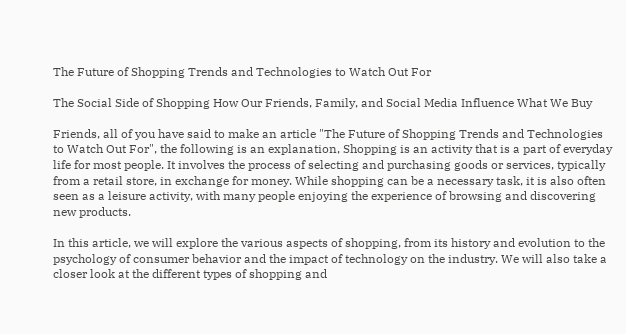The Future of Shopping Trends and Technologies to Watch Out For

The Social Side of Shopping How Our Friends, Family, and Social Media Influence What We Buy

Friends, all of you have said to make an article "The Future of Shopping Trends and Technologies to Watch Out For", the following is an explanation, Shopping is an activity that is a part of everyday life for most people. It involves the process of selecting and purchasing goods or services, typically from a retail store, in exchange for money. While shopping can be a necessary task, it is also often seen as a leisure activity, with many people enjoying the experience of browsing and discovering new products.

In this article, we will explore the various aspects of shopping, from its history and evolution to the psychology of consumer behavior and the impact of technology on the industry. We will also take a closer look at the different types of shopping and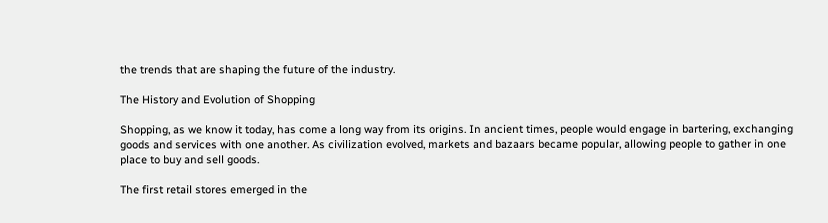the trends that are shaping the future of the industry.

The History and Evolution of Shopping

Shopping, as we know it today, has come a long way from its origins. In ancient times, people would engage in bartering, exchanging goods and services with one another. As civilization evolved, markets and bazaars became popular, allowing people to gather in one place to buy and sell goods.

The first retail stores emerged in the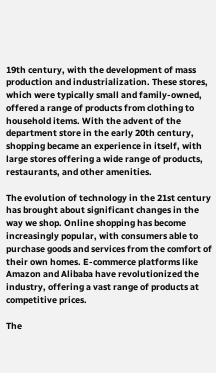19th century, with the development of mass production and industrialization. These stores, which were typically small and family-owned, offered a range of products from clothing to household items. With the advent of the department store in the early 20th century, shopping became an experience in itself, with large stores offering a wide range of products, restaurants, and other amenities.

The evolution of technology in the 21st century has brought about significant changes in the way we shop. Online shopping has become increasingly popular, with consumers able to purchase goods and services from the comfort of their own homes. E-commerce platforms like Amazon and Alibaba have revolutionized the industry, offering a vast range of products at competitive prices.

The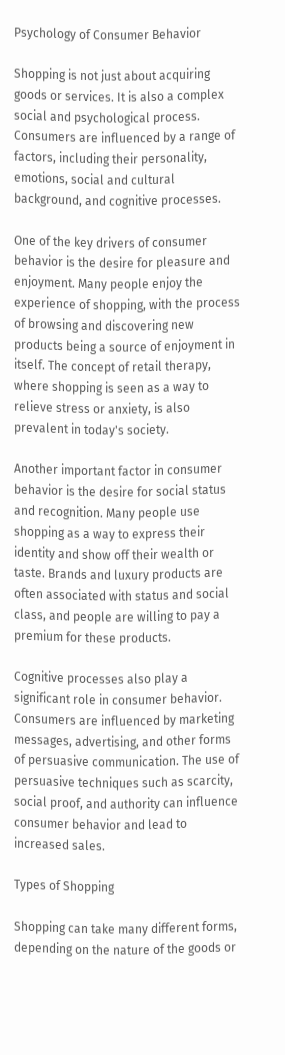Psychology of Consumer Behavior

Shopping is not just about acquiring goods or services. It is also a complex social and psychological process. Consumers are influenced by a range of factors, including their personality, emotions, social and cultural background, and cognitive processes.

One of the key drivers of consumer behavior is the desire for pleasure and enjoyment. Many people enjoy the experience of shopping, with the process of browsing and discovering new products being a source of enjoyment in itself. The concept of retail therapy, where shopping is seen as a way to relieve stress or anxiety, is also prevalent in today's society.

Another important factor in consumer behavior is the desire for social status and recognition. Many people use shopping as a way to express their identity and show off their wealth or taste. Brands and luxury products are often associated with status and social class, and people are willing to pay a premium for these products.

Cognitive processes also play a significant role in consumer behavior. Consumers are influenced by marketing messages, advertising, and other forms of persuasive communication. The use of persuasive techniques such as scarcity, social proof, and authority can influence consumer behavior and lead to increased sales.

Types of Shopping

Shopping can take many different forms, depending on the nature of the goods or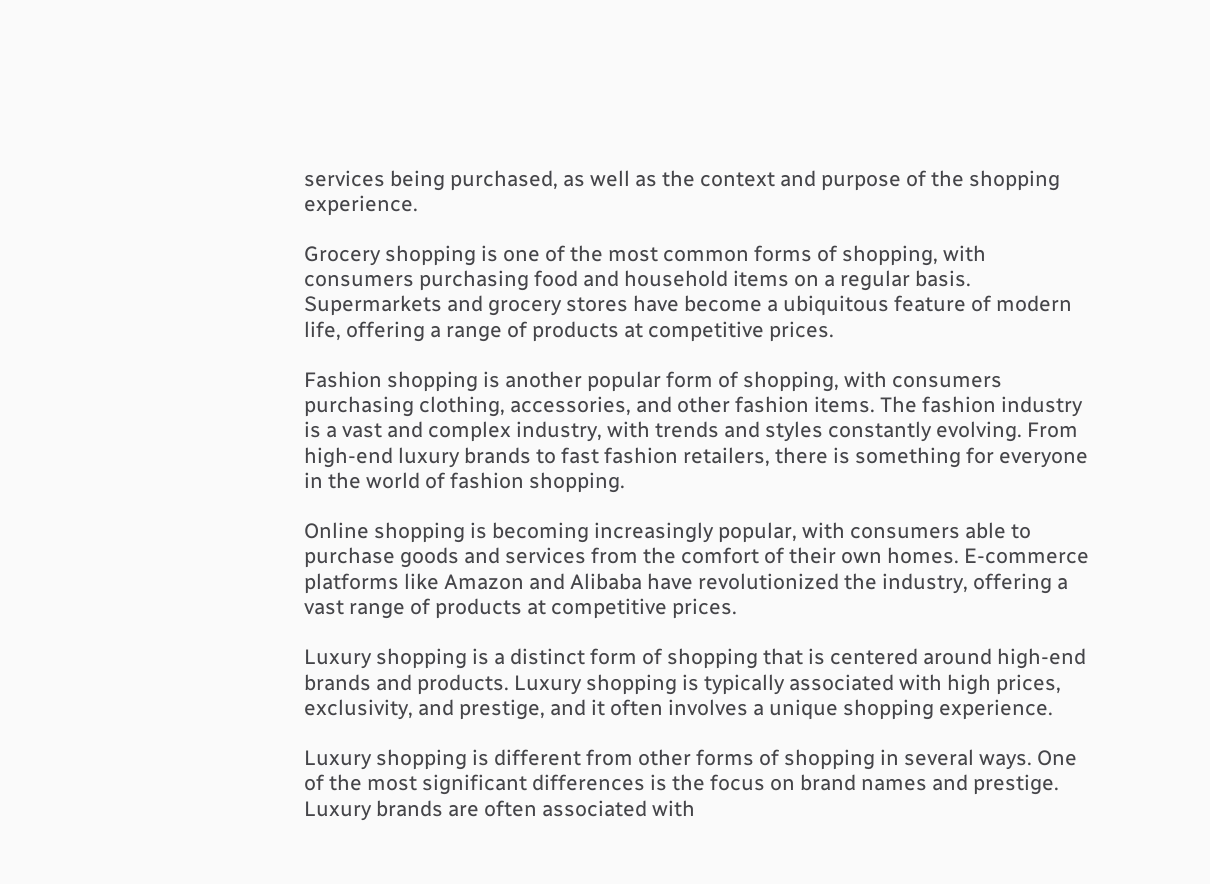services being purchased, as well as the context and purpose of the shopping experience.

Grocery shopping is one of the most common forms of shopping, with consumers purchasing food and household items on a regular basis. Supermarkets and grocery stores have become a ubiquitous feature of modern life, offering a range of products at competitive prices.

Fashion shopping is another popular form of shopping, with consumers purchasing clothing, accessories, and other fashion items. The fashion industry is a vast and complex industry, with trends and styles constantly evolving. From high-end luxury brands to fast fashion retailers, there is something for everyone in the world of fashion shopping.

Online shopping is becoming increasingly popular, with consumers able to purchase goods and services from the comfort of their own homes. E-commerce platforms like Amazon and Alibaba have revolutionized the industry, offering a vast range of products at competitive prices.

Luxury shopping is a distinct form of shopping that is centered around high-end brands and products. Luxury shopping is typically associated with high prices, exclusivity, and prestige, and it often involves a unique shopping experience.

Luxury shopping is different from other forms of shopping in several ways. One of the most significant differences is the focus on brand names and prestige. Luxury brands are often associated with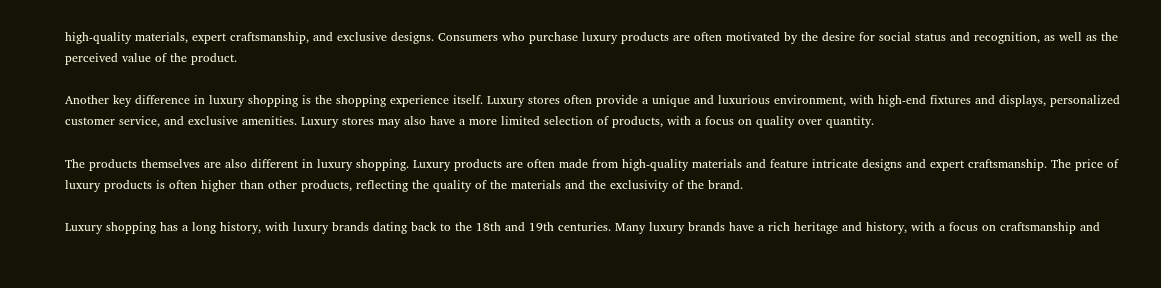high-quality materials, expert craftsmanship, and exclusive designs. Consumers who purchase luxury products are often motivated by the desire for social status and recognition, as well as the perceived value of the product.

Another key difference in luxury shopping is the shopping experience itself. Luxury stores often provide a unique and luxurious environment, with high-end fixtures and displays, personalized customer service, and exclusive amenities. Luxury stores may also have a more limited selection of products, with a focus on quality over quantity.

The products themselves are also different in luxury shopping. Luxury products are often made from high-quality materials and feature intricate designs and expert craftsmanship. The price of luxury products is often higher than other products, reflecting the quality of the materials and the exclusivity of the brand.

Luxury shopping has a long history, with luxury brands dating back to the 18th and 19th centuries. Many luxury brands have a rich heritage and history, with a focus on craftsmanship and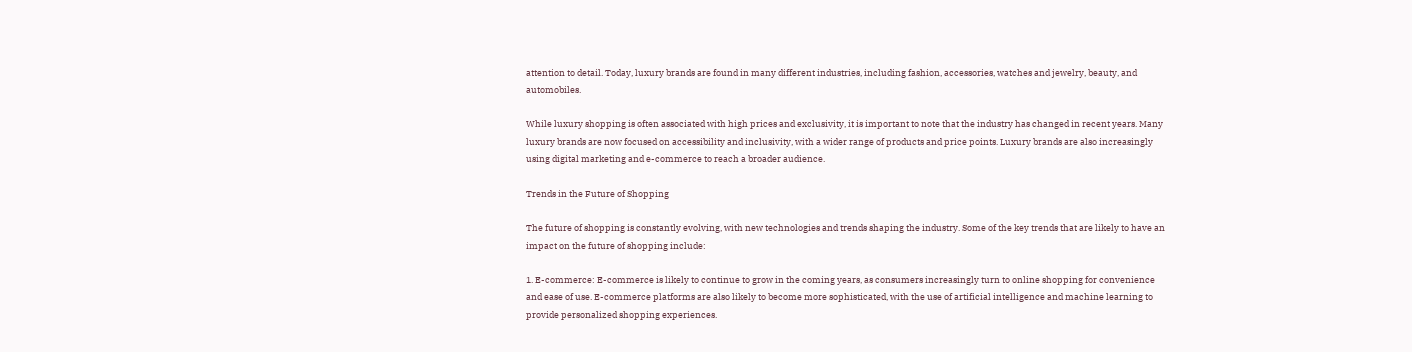attention to detail. Today, luxury brands are found in many different industries, including fashion, accessories, watches and jewelry, beauty, and automobiles.

While luxury shopping is often associated with high prices and exclusivity, it is important to note that the industry has changed in recent years. Many luxury brands are now focused on accessibility and inclusivity, with a wider range of products and price points. Luxury brands are also increasingly using digital marketing and e-commerce to reach a broader audience.

Trends in the Future of Shopping

The future of shopping is constantly evolving, with new technologies and trends shaping the industry. Some of the key trends that are likely to have an impact on the future of shopping include:

1. E-commerce: E-commerce is likely to continue to grow in the coming years, as consumers increasingly turn to online shopping for convenience and ease of use. E-commerce platforms are also likely to become more sophisticated, with the use of artificial intelligence and machine learning to provide personalized shopping experiences.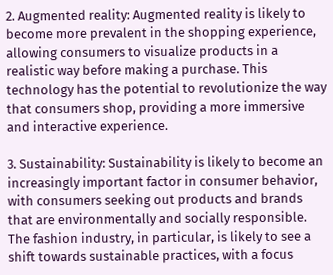2. Augmented reality: Augmented reality is likely to become more prevalent in the shopping experience, allowing consumers to visualize products in a realistic way before making a purchase. This technology has the potential to revolutionize the way that consumers shop, providing a more immersive and interactive experience.

3. Sustainability: Sustainability is likely to become an increasingly important factor in consumer behavior, with consumers seeking out products and brands that are environmentally and socially responsible. The fashion industry, in particular, is likely to see a shift towards sustainable practices, with a focus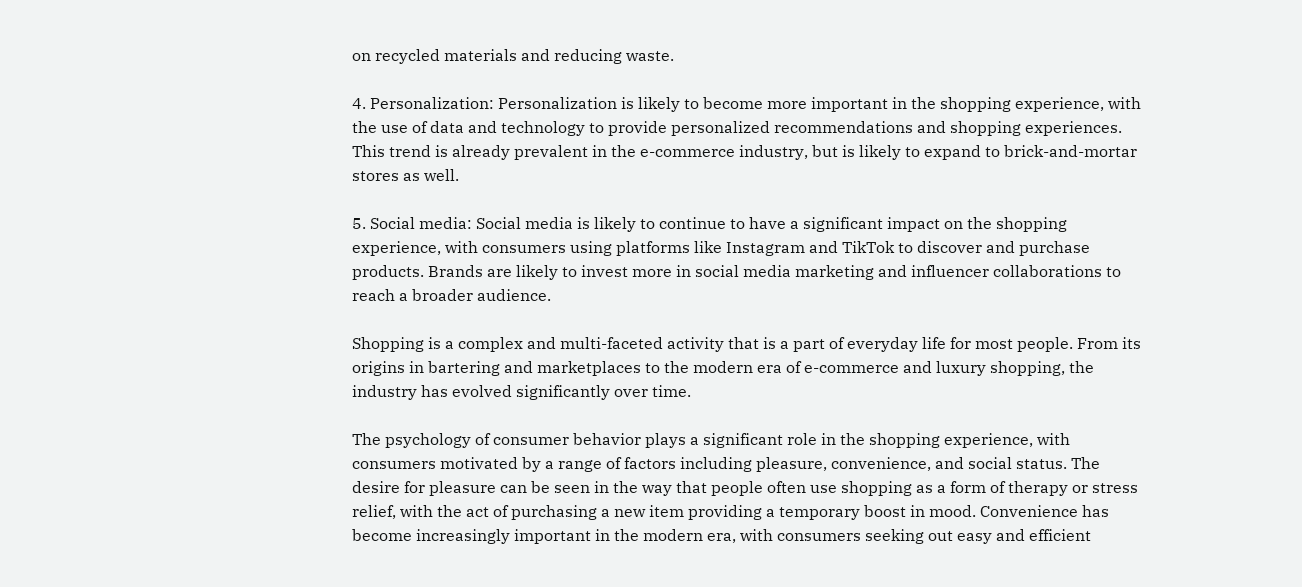on recycled materials and reducing waste.

4. Personalization: Personalization is likely to become more important in the shopping experience, with the use of data and technology to provide personalized recommendations and shopping experiences. This trend is already prevalent in the e-commerce industry, but is likely to expand to brick-and-mortar stores as well.

5. Social media: Social media is likely to continue to have a significant impact on the shopping experience, with consumers using platforms like Instagram and TikTok to discover and purchase products. Brands are likely to invest more in social media marketing and influencer collaborations to reach a broader audience.

Shopping is a complex and multi-faceted activity that is a part of everyday life for most people. From its origins in bartering and marketplaces to the modern era of e-commerce and luxury shopping, the industry has evolved significantly over time.

The psychology of consumer behavior plays a significant role in the shopping experience, with consumers motivated by a range of factors including pleasure, convenience, and social status. The desire for pleasure can be seen in the way that people often use shopping as a form of therapy or stress relief, with the act of purchasing a new item providing a temporary boost in mood. Convenience has become increasingly important in the modern era, with consumers seeking out easy and efficient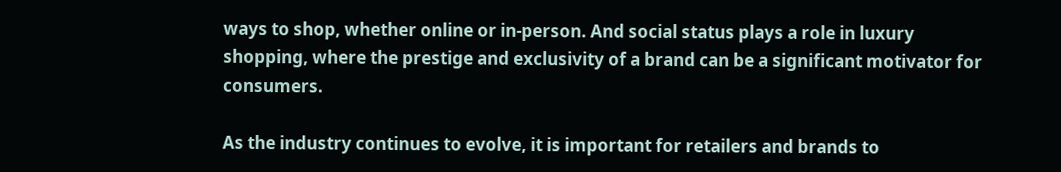ways to shop, whether online or in-person. And social status plays a role in luxury shopping, where the prestige and exclusivity of a brand can be a significant motivator for consumers.

As the industry continues to evolve, it is important for retailers and brands to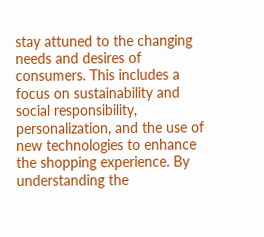stay attuned to the changing needs and desires of consumers. This includes a focus on sustainability and social responsibility, personalization, and the use of new technologies to enhance the shopping experience. By understanding the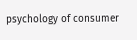psychology of consumer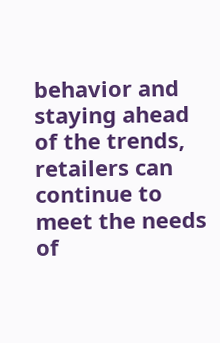behavior and staying ahead of the trends, retailers can continue to meet the needs of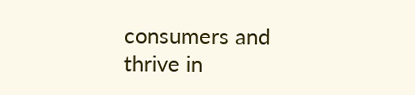consumers and thrive in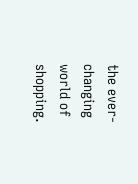the ever-changing world of shopping.